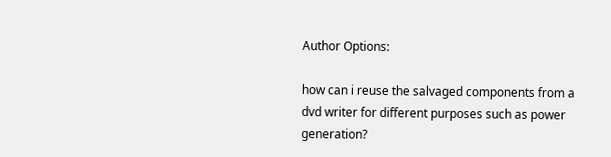Author Options:

how can i reuse the salvaged components from a dvd writer for different purposes such as power generation?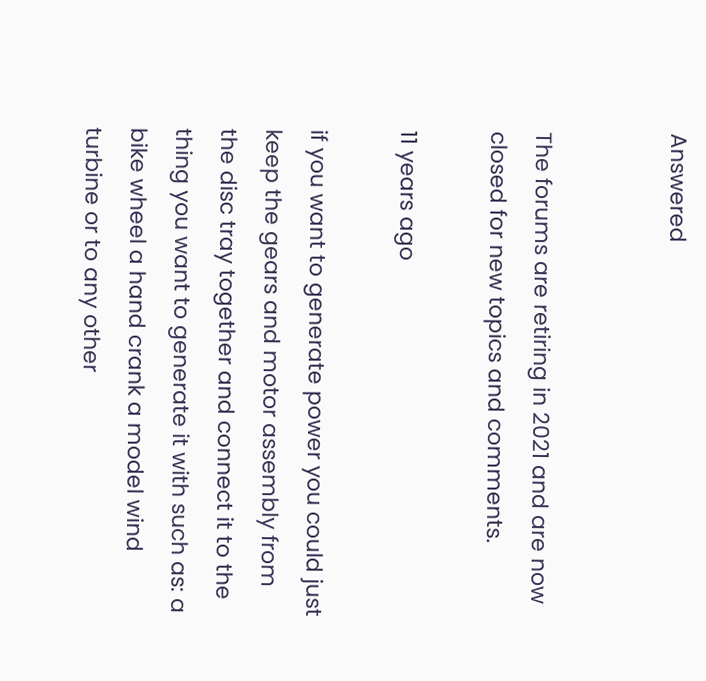Answered


The forums are retiring in 2021 and are now closed for new topics and comments.

11 years ago

if you want to generate power you could just keep the gears and motor assembly from the disc tray together and connect it to the thing you want to generate it with such as: a bike wheel a hand crank a model wind turbine or to any other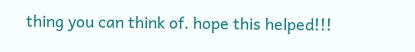thing you can think of. hope this helped!!!